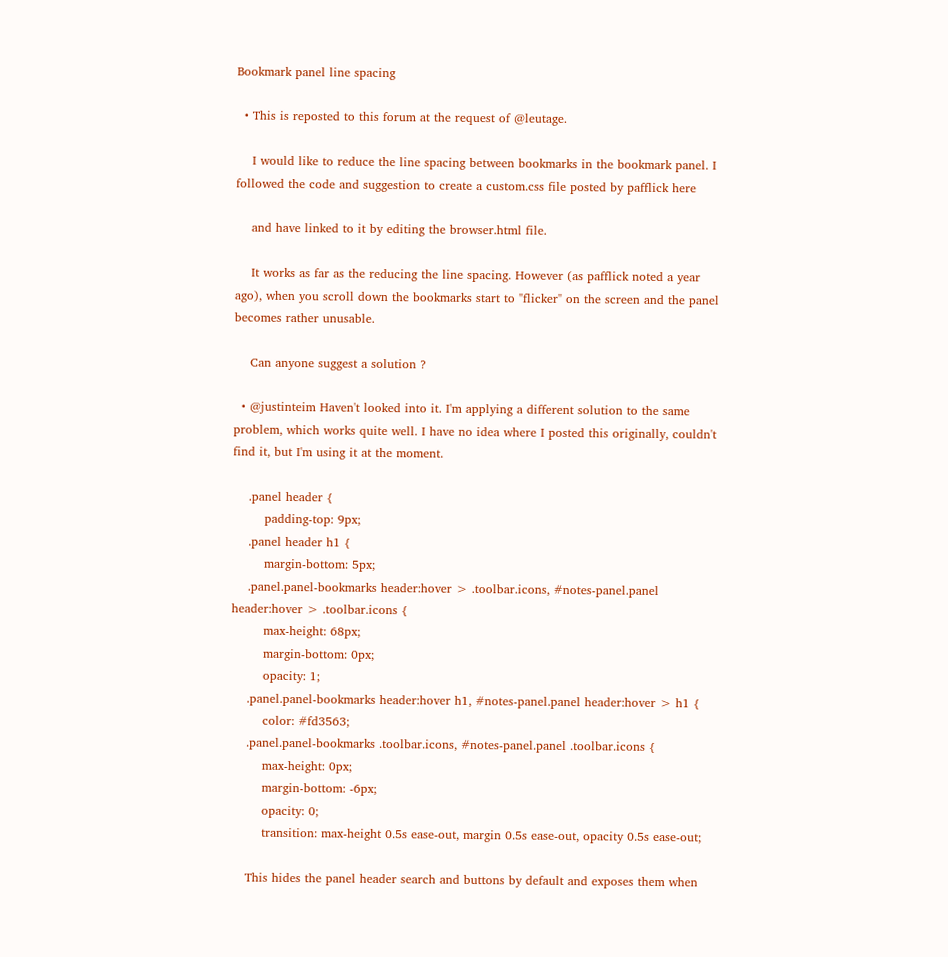Bookmark panel line spacing

  • This is reposted to this forum at the request of @leutage.

    I would like to reduce the line spacing between bookmarks in the bookmark panel. I followed the code and suggestion to create a custom.css file posted by pafflick here

    and have linked to it by editing the browser.html file.

    It works as far as the reducing the line spacing. However (as pafflick noted a year ago), when you scroll down the bookmarks start to "flicker" on the screen and the panel becomes rather unusable.

    Can anyone suggest a solution ?

  • @justinteim Haven't looked into it. I'm applying a different solution to the same problem, which works quite well. I have no idea where I posted this originally, couldn't find it, but I'm using it at the moment.

    .panel header {
        padding-top: 9px;
    .panel header h1 {
        margin-bottom: 5px;
    .panel.panel-bookmarks header:hover > .toolbar.icons, #notes-panel.panel header:hover > .toolbar.icons {
        max-height: 68px;
        margin-bottom: 0px;
        opacity: 1;
    .panel.panel-bookmarks header:hover h1, #notes-panel.panel header:hover > h1 {
        color: #fd3563;
    .panel.panel-bookmarks .toolbar.icons, #notes-panel.panel .toolbar.icons {
        max-height: 0px;
        margin-bottom: -6px;
        opacity: 0;
        transition: max-height 0.5s ease-out, margin 0.5s ease-out, opacity 0.5s ease-out;

    This hides the panel header search and buttons by default and exposes them when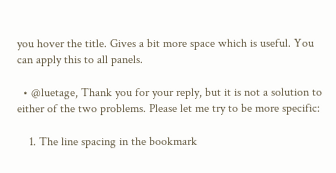you hover the title. Gives a bit more space which is useful. You can apply this to all panels.

  • @luetage, Thank you for your reply, but it is not a solution to either of the two problems. Please let me try to be more specific:

    1. The line spacing in the bookmark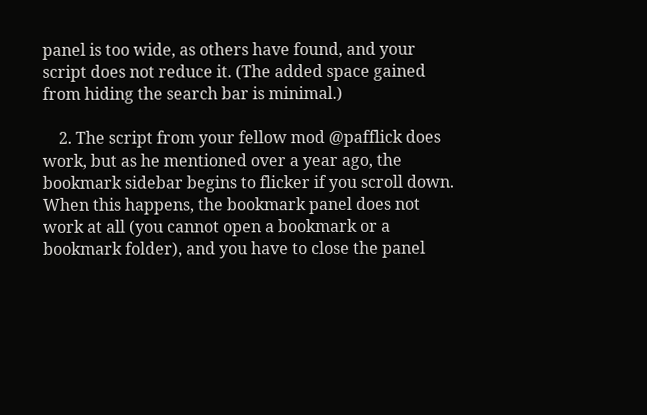panel is too wide, as others have found, and your script does not reduce it. (The added space gained from hiding the search bar is minimal.)

    2. The script from your fellow mod @pafflick does work, but as he mentioned over a year ago, the bookmark sidebar begins to flicker if you scroll down. When this happens, the bookmark panel does not work at all (you cannot open a bookmark or a bookmark folder), and you have to close the panel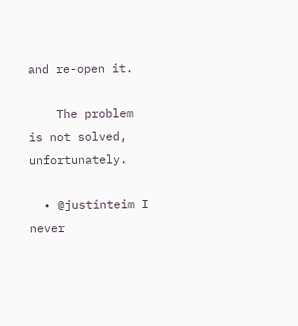and re-open it.

    The problem is not solved, unfortunately.

  • @justinteim I never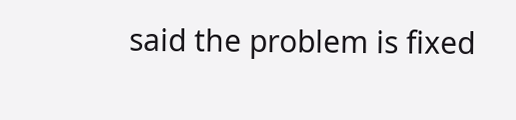said the problem is fixed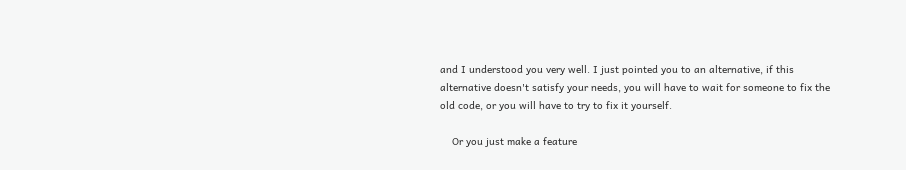and I understood you very well. I just pointed you to an alternative, if this alternative doesn't satisfy your needs, you will have to wait for someone to fix the old code, or you will have to try to fix it yourself.

    Or you just make a feature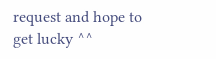request and hope to get lucky ^^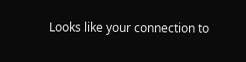Looks like your connection to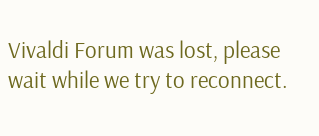Vivaldi Forum was lost, please wait while we try to reconnect.